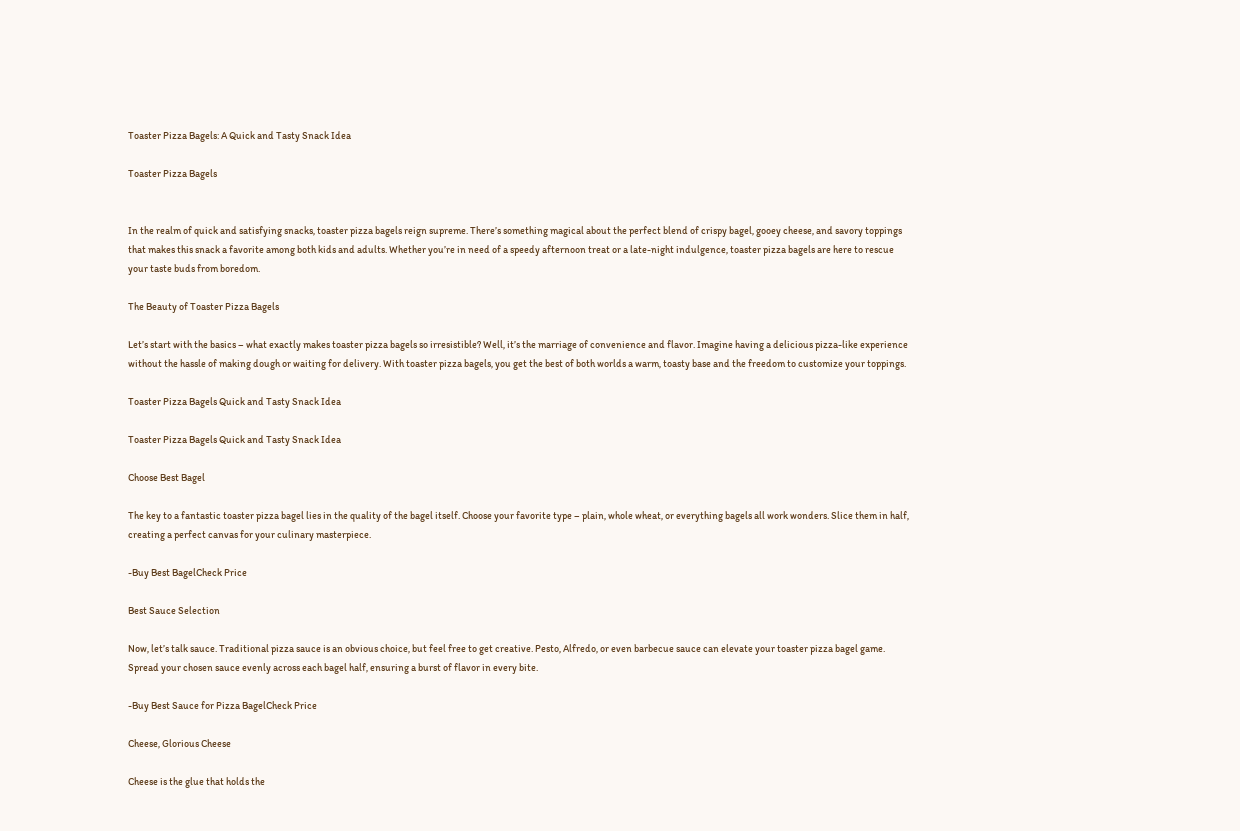Toaster Pizza Bagels: A Quick and Tasty Snack Idea

Toaster Pizza Bagels


In the realm of quick and satisfying snacks, toaster pizza bagels reign supreme. There’s something magical about the perfect blend of crispy bagel, gooey cheese, and savory toppings that makes this snack a favorite among both kids and adults. Whether you’re in need of a speedy afternoon treat or a late-night indulgence, toaster pizza bagels are here to rescue your taste buds from boredom.

The Beauty of Toaster Pizza Bagels

Let’s start with the basics – what exactly makes toaster pizza bagels so irresistible? Well, it’s the marriage of convenience and flavor. Imagine having a delicious pizza-like experience without the hassle of making dough or waiting for delivery. With toaster pizza bagels, you get the best of both worlds a warm, toasty base and the freedom to customize your toppings.

Toaster Pizza Bagels Quick and Tasty Snack Idea

Toaster Pizza Bagels Quick and Tasty Snack Idea

Choose Best Bagel

The key to a fantastic toaster pizza bagel lies in the quality of the bagel itself. Choose your favorite type – plain, whole wheat, or everything bagels all work wonders. Slice them in half, creating a perfect canvas for your culinary masterpiece.

-Buy Best BagelCheck Price

Best Sauce Selection

Now, let’s talk sauce. Traditional pizza sauce is an obvious choice, but feel free to get creative. Pesto, Alfredo, or even barbecue sauce can elevate your toaster pizza bagel game. Spread your chosen sauce evenly across each bagel half, ensuring a burst of flavor in every bite.

-Buy Best Sauce for Pizza BagelCheck Price

Cheese, Glorious Cheese

Cheese is the glue that holds the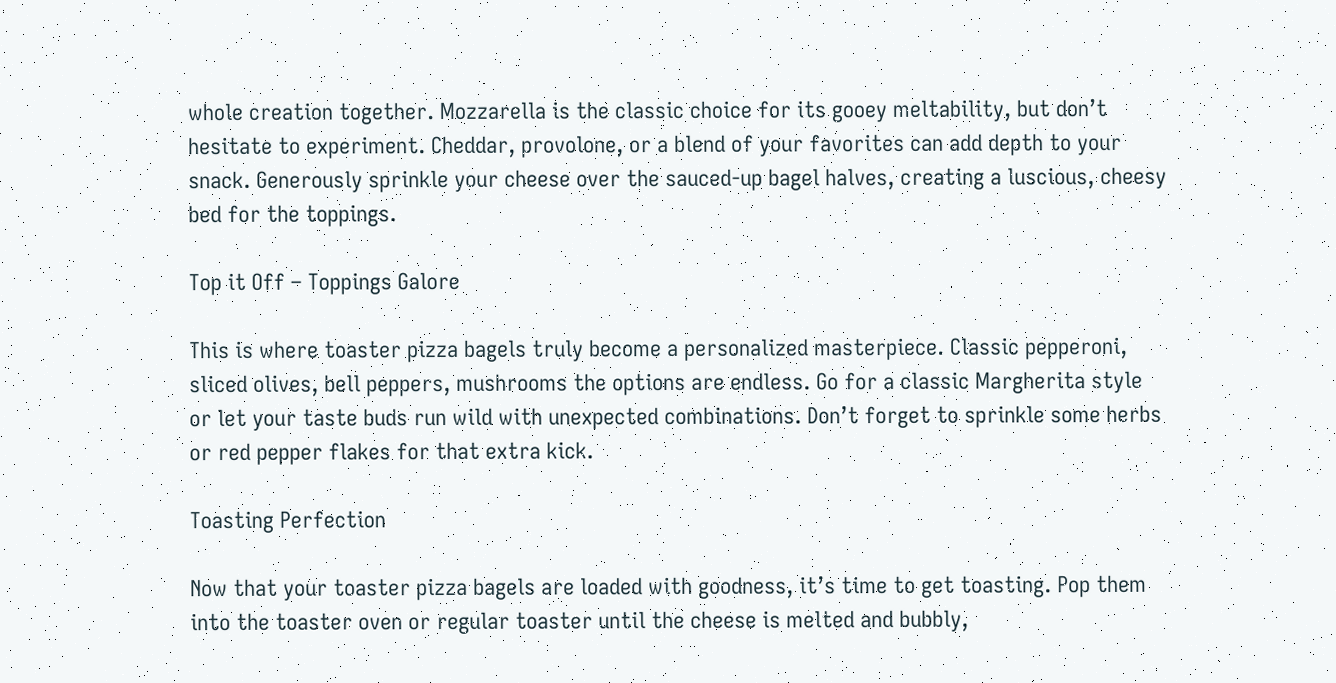whole creation together. Mozzarella is the classic choice for its gooey meltability, but don’t hesitate to experiment. Cheddar, provolone, or a blend of your favorites can add depth to your snack. Generously sprinkle your cheese over the sauced-up bagel halves, creating a luscious, cheesy bed for the toppings.

Top it Off – Toppings Galore

This is where toaster pizza bagels truly become a personalized masterpiece. Classic pepperoni, sliced olives, bell peppers, mushrooms the options are endless. Go for a classic Margherita style or let your taste buds run wild with unexpected combinations. Don’t forget to sprinkle some herbs or red pepper flakes for that extra kick.

Toasting Perfection

Now that your toaster pizza bagels are loaded with goodness, it’s time to get toasting. Pop them into the toaster oven or regular toaster until the cheese is melted and bubbly,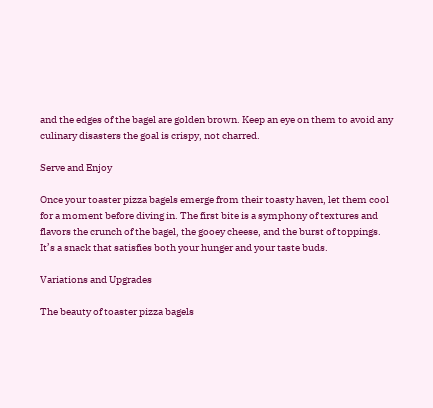and the edges of the bagel are golden brown. Keep an eye on them to avoid any culinary disasters the goal is crispy, not charred.

Serve and Enjoy

Once your toaster pizza bagels emerge from their toasty haven, let them cool for a moment before diving in. The first bite is a symphony of textures and flavors the crunch of the bagel, the gooey cheese, and the burst of toppings. It’s a snack that satisfies both your hunger and your taste buds.

Variations and Upgrades

The beauty of toaster pizza bagels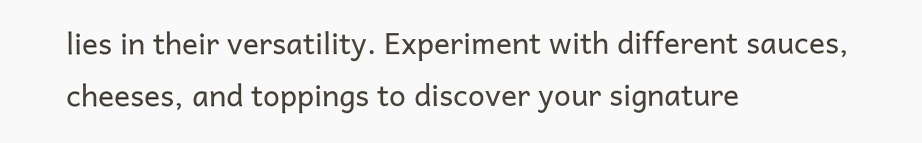lies in their versatility. Experiment with different sauces, cheeses, and toppings to discover your signature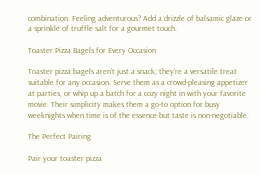combination. Feeling adventurous? Add a drizzle of balsamic glaze or a sprinkle of truffle salt for a gourmet touch.

Toaster Pizza Bagels for Every Occasion

Toaster pizza bagels aren’t just a snack; they’re a versatile treat suitable for any occasion. Serve them as a crowd-pleasing appetizer at parties, or whip up a batch for a cozy night in with your favorite movie. Their simplicity makes them a go-to option for busy weeknights when time is of the essence but taste is non-negotiable.

The Perfect Pairing

Pair your toaster pizza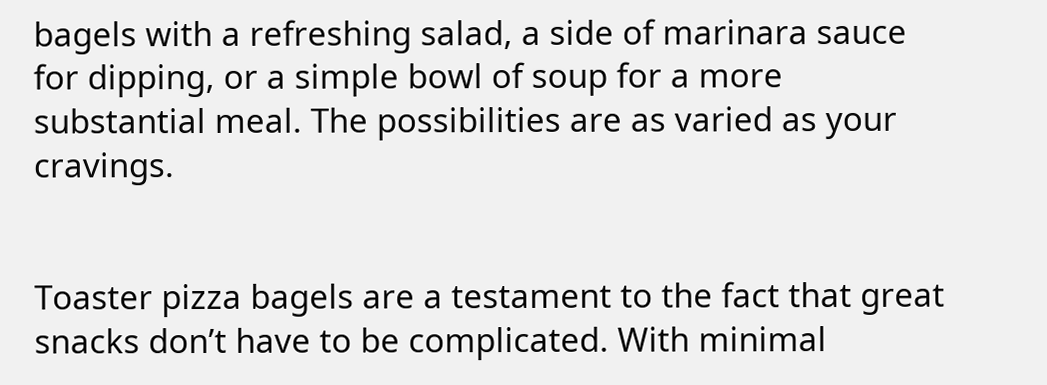bagels with a refreshing salad, a side of marinara sauce for dipping, or a simple bowl of soup for a more substantial meal. The possibilities are as varied as your cravings.


Toaster pizza bagels are a testament to the fact that great snacks don’t have to be complicated. With minimal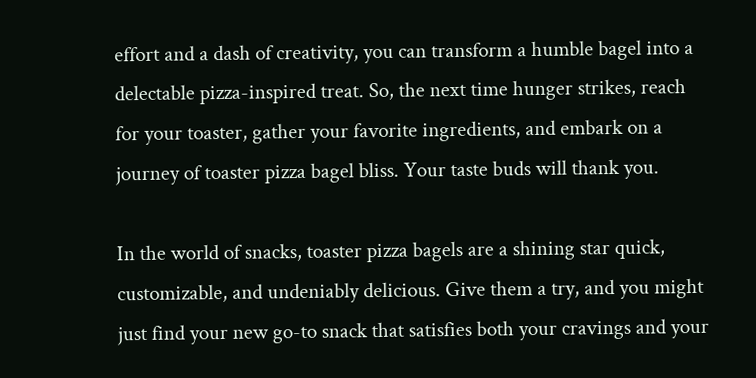effort and a dash of creativity, you can transform a humble bagel into a delectable pizza-inspired treat. So, the next time hunger strikes, reach for your toaster, gather your favorite ingredients, and embark on a journey of toaster pizza bagel bliss. Your taste buds will thank you.

In the world of snacks, toaster pizza bagels are a shining star quick, customizable, and undeniably delicious. Give them a try, and you might just find your new go-to snack that satisfies both your cravings and your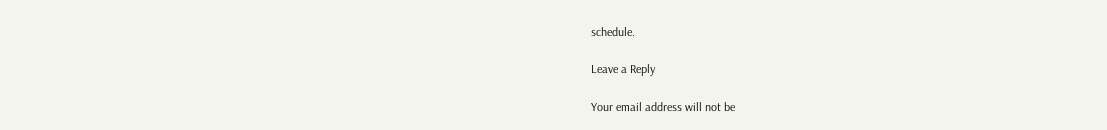schedule.

Leave a Reply

Your email address will not be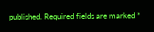published. Required fields are marked *